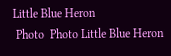Little Blue Heron
 Photo  Photo Little Blue Heron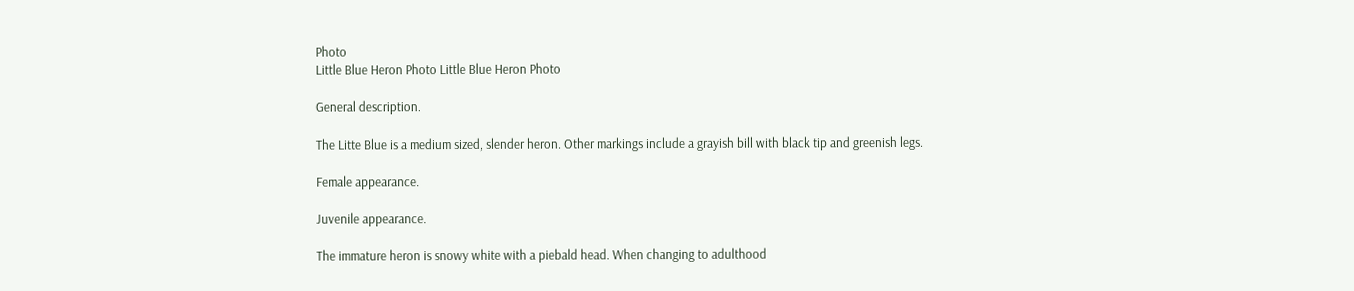Photo
Little Blue Heron Photo Little Blue Heron Photo

General description.

The Litte Blue is a medium sized, slender heron. Other markings include a grayish bill with black tip and greenish legs.

Female appearance.

Juvenile appearance.

The immature heron is snowy white with a piebald head. When changing to adulthood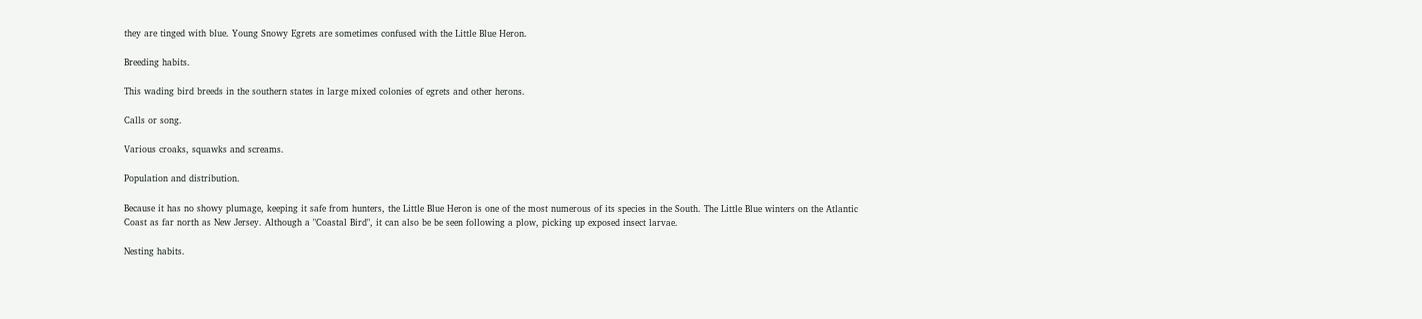they are tinged with blue. Young Snowy Egrets are sometimes confused with the Little Blue Heron.

Breeding habits.

This wading bird breeds in the southern states in large mixed colonies of egrets and other herons.

Calls or song.

Various croaks, squawks and screams.

Population and distribution.

Because it has no showy plumage, keeping it safe from hunters, the Little Blue Heron is one of the most numerous of its species in the South. The Little Blue winters on the Atlantic Coast as far north as New Jersey. Although a "Coastal Bird", it can also be be seen following a plow, picking up exposed insect larvae.

Nesting habits.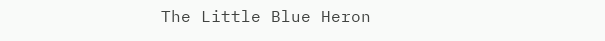The Little Blue Heron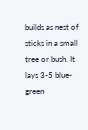builds as nest of sticks in a small tree or bush. It lays 3-5 blue-green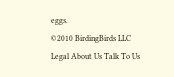eggs.
©2010 BirdingBirds LLC
Legal About Us Talk To Us